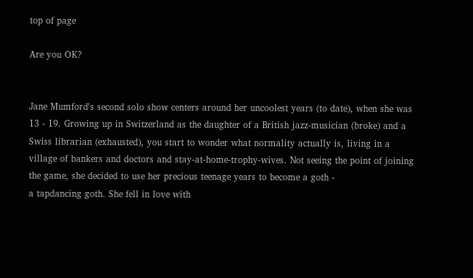top of page

Are you OK?


Jane Mumford's second solo show centers around her uncoolest years (to date), when she was 13 - 19. Growing up in Switzerland as the daughter of a British jazz-musician (broke) and a Swiss librarian (exhausted), you start to wonder what normality actually is, living in a village of bankers and doctors and stay-at-home-trophy-wives. Not seeing the point of joining the game, she decided to use her precious teenage years to become a goth -
a tapdancing goth. She fell in love with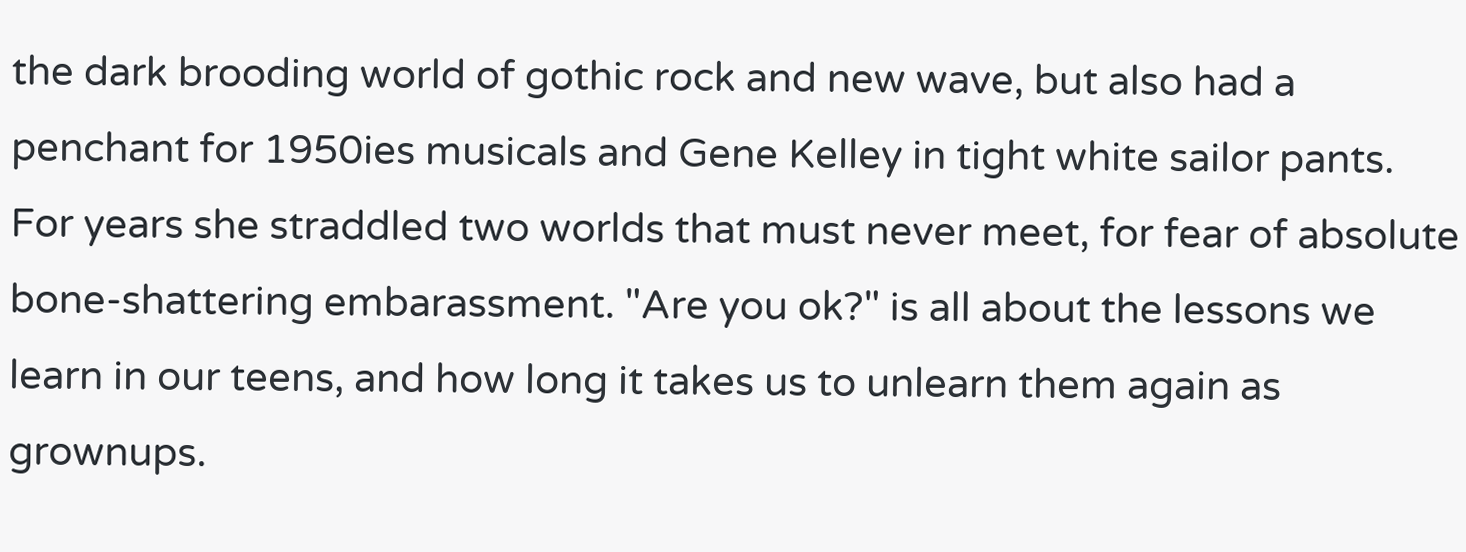the dark brooding world of gothic rock and new wave, but also had a penchant for 1950ies musicals and Gene Kelley in tight white sailor pants. For years she straddled two worlds that must never meet, for fear of absolute bone-shattering embarassment. "Are you ok?" is all about the lessons we learn in our teens, and how long it takes us to unlearn them again as grownups.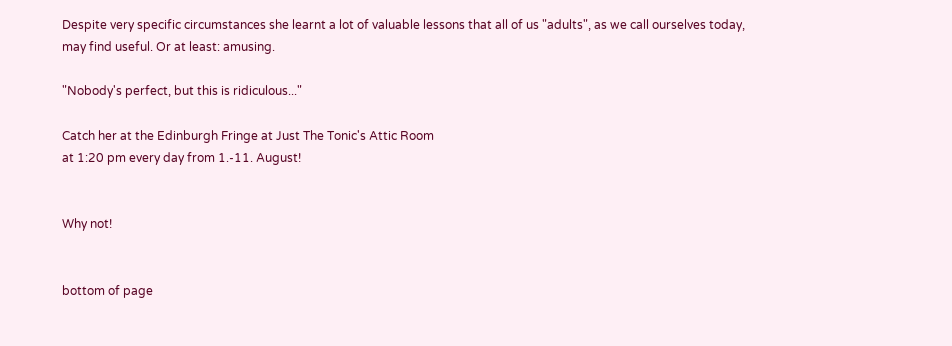Despite very specific circumstances she learnt a lot of valuable lessons that all of us "adults", as we call ourselves today, may find useful. Or at least: amusing.

"Nobody's perfect, but this is ridiculous..."

Catch her at the Edinburgh Fringe at Just The Tonic's Attic Room
at 1:20 pm every day from 1.-11. August!


Why not!


bottom of page